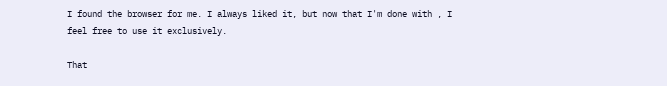I found the browser for me. I always liked it, but now that I'm done with , I feel free to use it exclusively.

That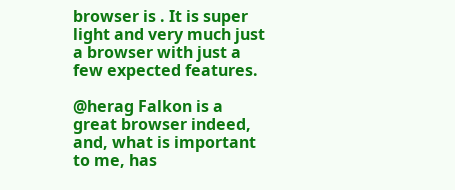browser is . It is super light and very much just a browser with just a few expected features.

@herag Falkon is a great browser indeed, and, what is important to me, has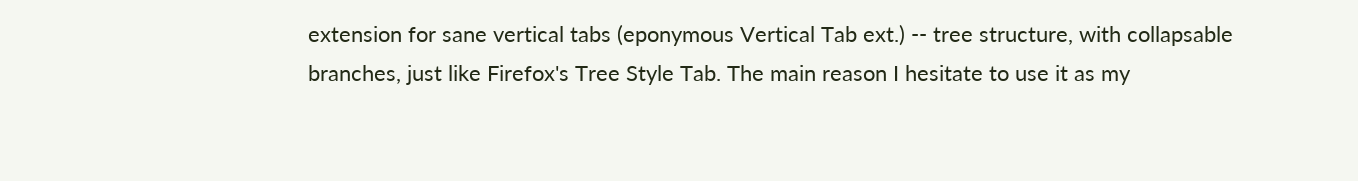extension for sane vertical tabs (eponymous Vertical Tab ext.) -- tree structure, with collapsable branches, just like Firefox's Tree Style Tab. The main reason I hesitate to use it as my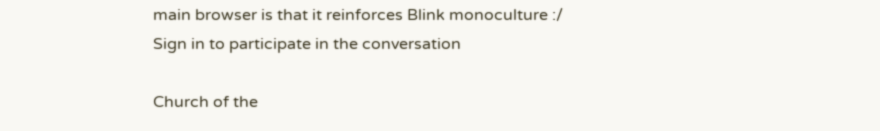main browser is that it reinforces Blink monoculture :/
Sign in to participate in the conversation

Church of the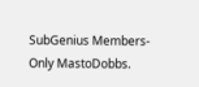SubGenius Members-Only MastoDobbs.